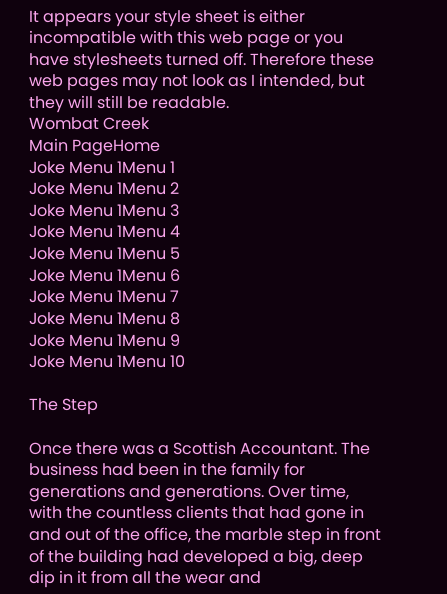It appears your style sheet is either incompatible with this web page or you have stylesheets turned off. Therefore these web pages may not look as I intended, but they will still be readable.
Wombat Creek
Main PageHome
Joke Menu 1Menu 1
Joke Menu 1Menu 2
Joke Menu 1Menu 3
Joke Menu 1Menu 4
Joke Menu 1Menu 5
Joke Menu 1Menu 6
Joke Menu 1Menu 7
Joke Menu 1Menu 8
Joke Menu 1Menu 9
Joke Menu 1Menu 10

The Step

Once there was a Scottish Accountant. The business had been in the family for generations and generations. Over time, with the countless clients that had gone in and out of the office, the marble step in front of the building had developed a big, deep dip in it from all the wear and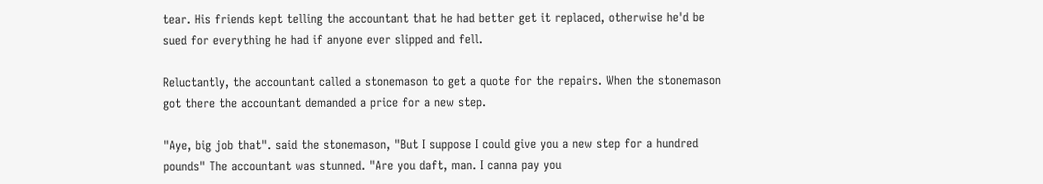tear. His friends kept telling the accountant that he had better get it replaced, otherwise he'd be sued for everything he had if anyone ever slipped and fell.

Reluctantly, the accountant called a stonemason to get a quote for the repairs. When the stonemason got there the accountant demanded a price for a new step.

"Aye, big job that". said the stonemason, "But I suppose I could give you a new step for a hundred pounds" The accountant was stunned. "Are you daft, man. I canna pay you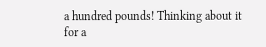a hundred pounds! Thinking about it for a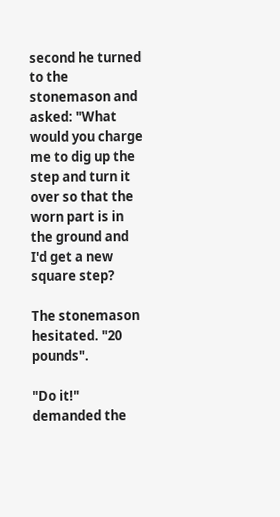second he turned to the stonemason and asked: "What would you charge me to dig up the step and turn it over so that the worn part is in the ground and I'd get a new square step?

The stonemason hesitated. "20 pounds".

"Do it!" demanded the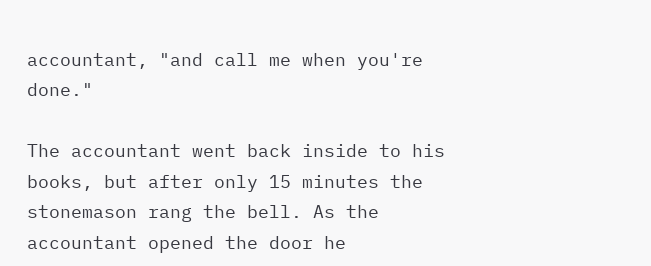accountant, "and call me when you're done."

The accountant went back inside to his books, but after only 15 minutes the stonemason rang the bell. As the accountant opened the door he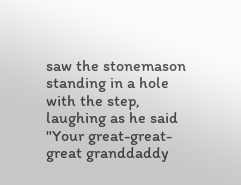saw the stonemason standing in a hole with the step, laughing as he said "Your great-great-great granddaddy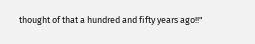thought of that a hundred and fifty years ago!!"